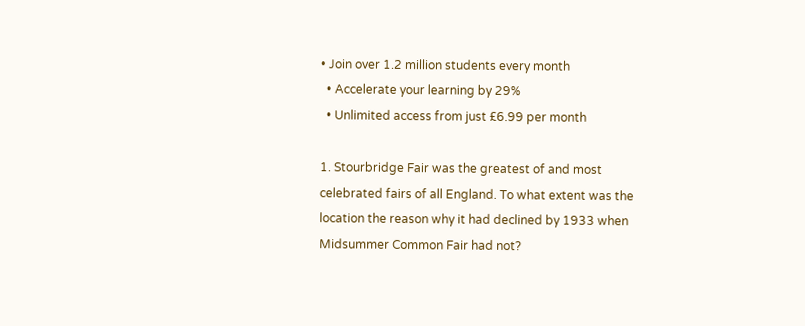• Join over 1.2 million students every month
  • Accelerate your learning by 29%
  • Unlimited access from just £6.99 per month

1. Stourbridge Fair was the greatest of and most celebrated fairs of all England. To what extent was the location the reason why it had declined by 1933 when Midsummer Common Fair had not?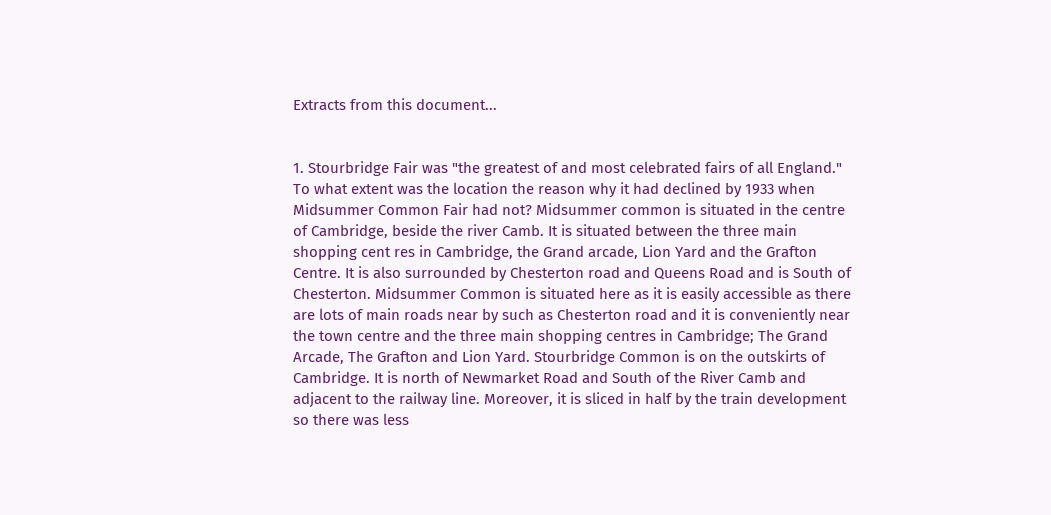Extracts from this document...


1. Stourbridge Fair was "the greatest of and most celebrated fairs of all England." To what extent was the location the reason why it had declined by 1933 when Midsummer Common Fair had not? Midsummer common is situated in the centre of Cambridge, beside the river Camb. It is situated between the three main shopping cent res in Cambridge, the Grand arcade, Lion Yard and the Grafton Centre. It is also surrounded by Chesterton road and Queens Road and is South of Chesterton. Midsummer Common is situated here as it is easily accessible as there are lots of main roads near by such as Chesterton road and it is conveniently near the town centre and the three main shopping centres in Cambridge; The Grand Arcade, The Grafton and Lion Yard. Stourbridge Common is on the outskirts of Cambridge. It is north of Newmarket Road and South of the River Camb and adjacent to the railway line. Moreover, it is sliced in half by the train development so there was less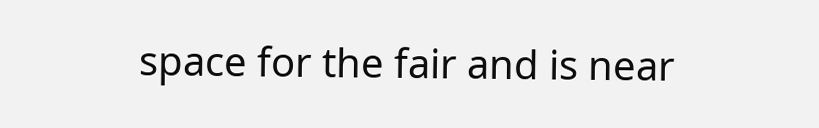space for the fair and is near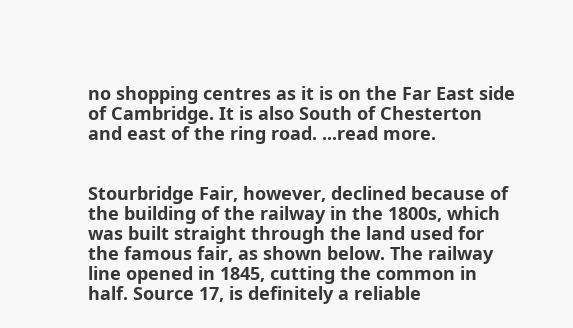no shopping centres as it is on the Far East side of Cambridge. It is also South of Chesterton and east of the ring road. ...read more.


Stourbridge Fair, however, declined because of the building of the railway in the 1800s, which was built straight through the land used for the famous fair, as shown below. The railway line opened in 1845, cutting the common in half. Source 17, is definitely a reliable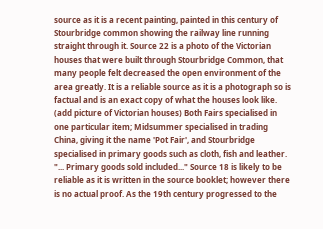source as it is a recent painting, painted in this century of Stourbridge common showing the railway line running straight through it. Source 22 is a photo of the Victorian houses that were built through Stourbridge Common, that many people felt decreased the open environment of the area greatly. It is a reliable source as it is a photograph so is factual and is an exact copy of what the houses look like. (add picture of Victorian houses) Both Fairs specialised in one particular item; Midsummer specialised in trading China, giving it the name 'Pot Fair', and Stourbridge specialised in primary goods such as cloth, fish and leather. "... Primary goods sold included..." Source 18 is likely to be reliable as it is written in the source booklet; however there is no actual proof. As the 19th century progressed to the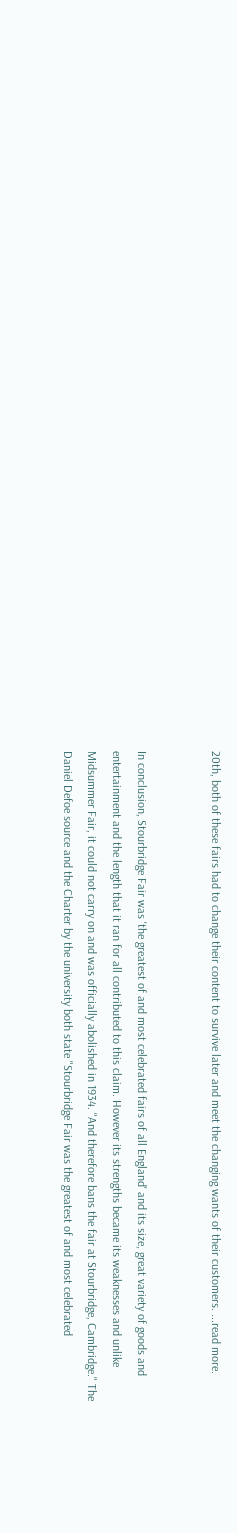20th, both of these fairs had to change their content to survive later and meet the changing wants of their customers. ...read more.


In conclusion, Stourbridge Fair was 'the greatest of and most celebrated fairs of all England' and its size, great variety of goods and entertainment and the length that it ran for all contributed to this claim. However its strengths became its weaknesses and unlike Midsummer Fair, it could not carry on and was officially abolished in 1934. "And therefore bans the fair at Stourbridge, Cambridge." The Daniel Defoe source and the Charter by the university both state "Stourbridge Fair was the greatest of and most celebrated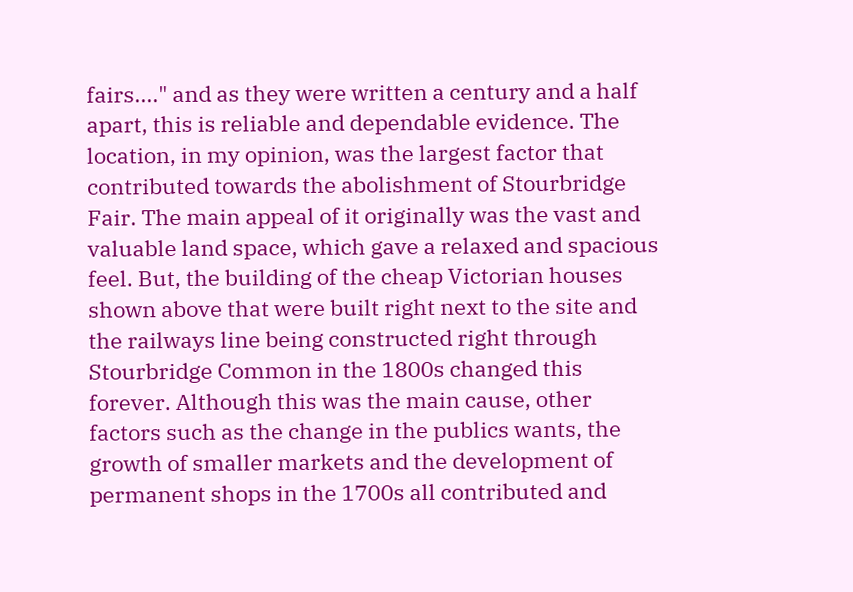fairs...." and as they were written a century and a half apart, this is reliable and dependable evidence. The location, in my opinion, was the largest factor that contributed towards the abolishment of Stourbridge Fair. The main appeal of it originally was the vast and valuable land space, which gave a relaxed and spacious feel. But, the building of the cheap Victorian houses shown above that were built right next to the site and the railways line being constructed right through Stourbridge Common in the 1800s changed this forever. Although this was the main cause, other factors such as the change in the publics wants, the growth of smaller markets and the development of permanent shops in the 1700s all contributed and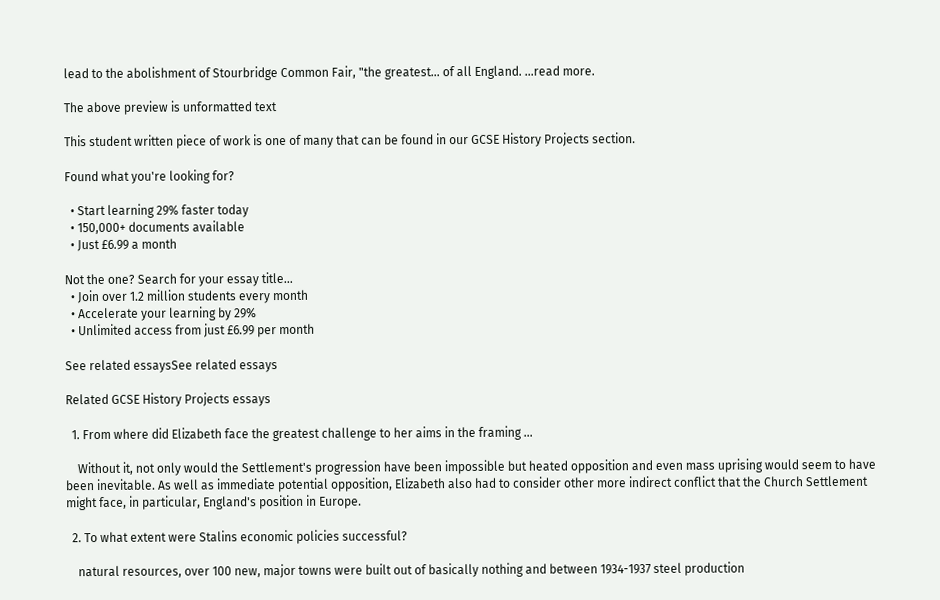lead to the abolishment of Stourbridge Common Fair, "the greatest... of all England. ...read more.

The above preview is unformatted text

This student written piece of work is one of many that can be found in our GCSE History Projects section.

Found what you're looking for?

  • Start learning 29% faster today
  • 150,000+ documents available
  • Just £6.99 a month

Not the one? Search for your essay title...
  • Join over 1.2 million students every month
  • Accelerate your learning by 29%
  • Unlimited access from just £6.99 per month

See related essaysSee related essays

Related GCSE History Projects essays

  1. From where did Elizabeth face the greatest challenge to her aims in the framing ...

    Without it, not only would the Settlement's progression have been impossible but heated opposition and even mass uprising would seem to have been inevitable. As well as immediate potential opposition, Elizabeth also had to consider other more indirect conflict that the Church Settlement might face, in particular, England's position in Europe.

  2. To what extent were Stalins economic policies successful?

    natural resources, over 100 new, major towns were built out of basically nothing and between 1934-1937 steel production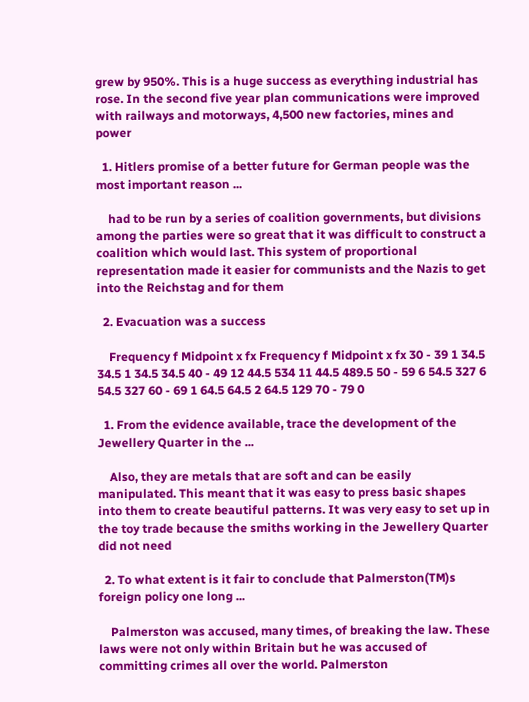grew by 950%. This is a huge success as everything industrial has rose. In the second five year plan communications were improved with railways and motorways, 4,500 new factories, mines and power

  1. Hitlers promise of a better future for German people was the most important reason ...

    had to be run by a series of coalition governments, but divisions among the parties were so great that it was difficult to construct a coalition which would last. This system of proportional representation made it easier for communists and the Nazis to get into the Reichstag and for them

  2. Evacuation was a success

    Frequency f Midpoint x fx Frequency f Midpoint x fx 30 - 39 1 34.5 34.5 1 34.5 34.5 40 - 49 12 44.5 534 11 44.5 489.5 50 - 59 6 54.5 327 6 54.5 327 60 - 69 1 64.5 64.5 2 64.5 129 70 - 79 0

  1. From the evidence available, trace the development of the Jewellery Quarter in the ...

    Also, they are metals that are soft and can be easily manipulated. This meant that it was easy to press basic shapes into them to create beautiful patterns. It was very easy to set up in the toy trade because the smiths working in the Jewellery Quarter did not need

  2. To what extent is it fair to conclude that Palmerston(TM)s foreign policy one long ...

    Palmerston was accused, many times, of breaking the law. These laws were not only within Britain but he was accused of committing crimes all over the world. Palmerston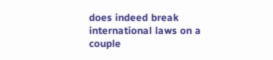does indeed break international laws on a couple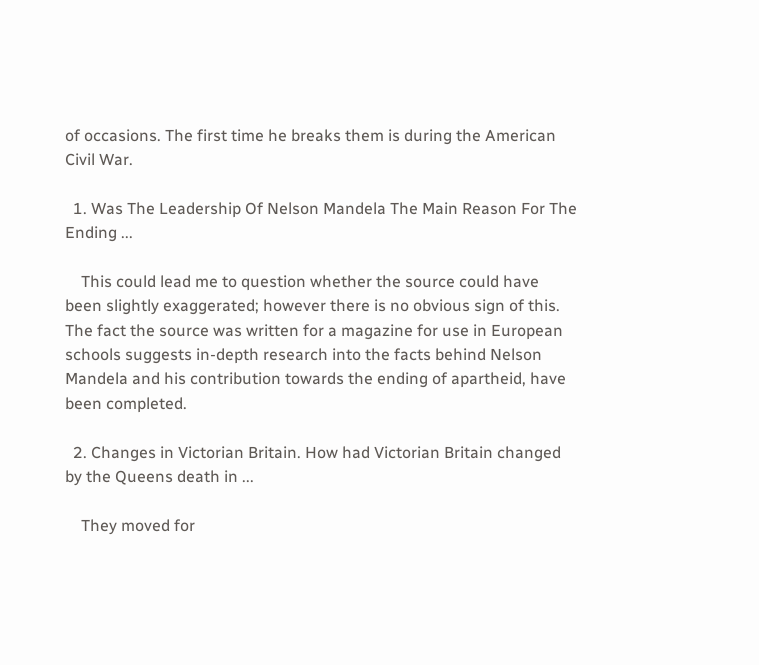of occasions. The first time he breaks them is during the American Civil War.

  1. Was The Leadership Of Nelson Mandela The Main Reason For The Ending ...

    This could lead me to question whether the source could have been slightly exaggerated; however there is no obvious sign of this. The fact the source was written for a magazine for use in European schools suggests in-depth research into the facts behind Nelson Mandela and his contribution towards the ending of apartheid, have been completed.

  2. Changes in Victorian Britain. How had Victorian Britain changed by the Queens death in ...

    They moved for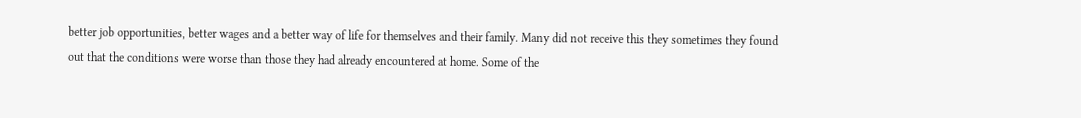better job opportunities, better wages and a better way of life for themselves and their family. Many did not receive this they sometimes they found out that the conditions were worse than those they had already encountered at home. Some of the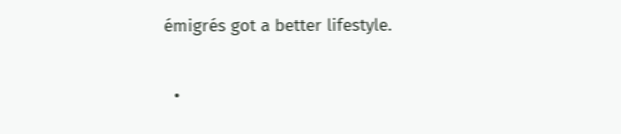émigrés got a better lifestyle.

  •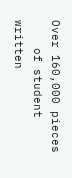Over 160,000 pieces
    of student written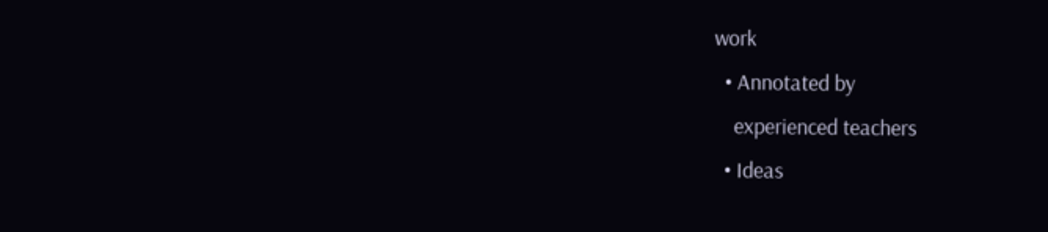work
  • Annotated by
    experienced teachers
  • Ideas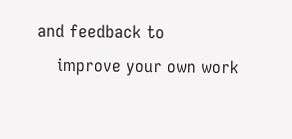and feedback to
    improve your own work